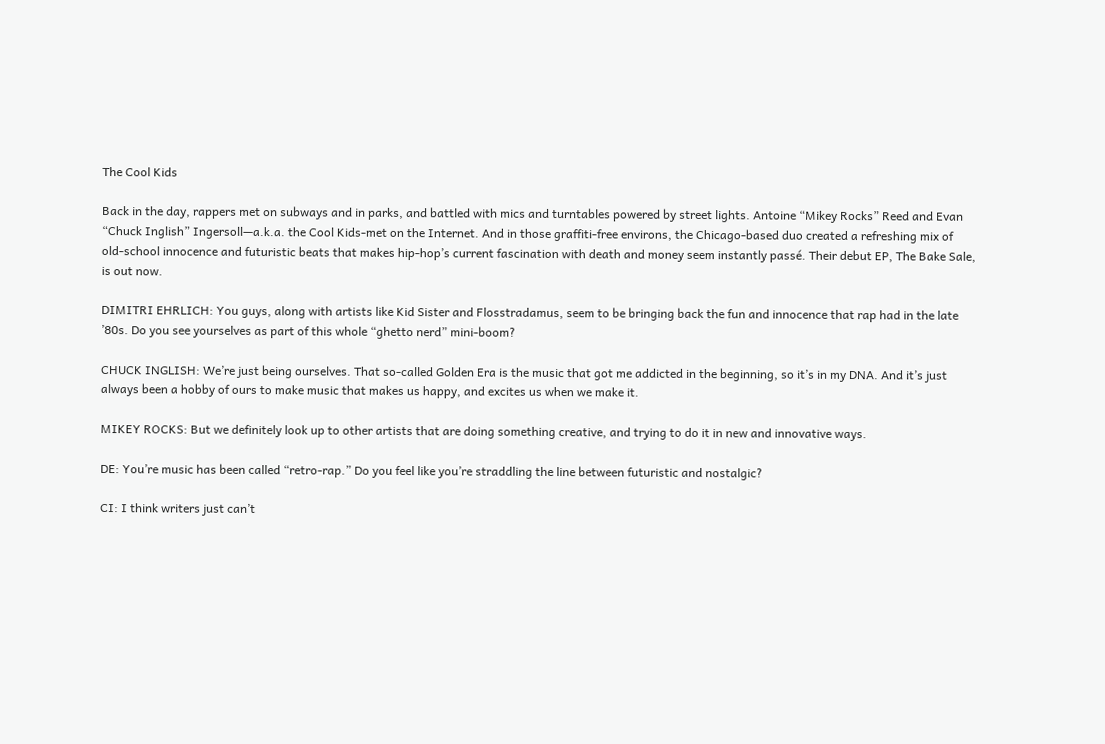The Cool Kids

Back in the day, rappers met on subways and in parks, and battled with mics and turntables powered by street lights. Antoine “Mikey Rocks” Reed and Evan “Chuck Inglish” Ingersoll—a.k.a. the Cool Kids-met on the Internet. And in those graffiti-free environs, the Chicago-based duo created a refreshing mix of old-school innocence and futuristic beats that makes hip-hop’s current fascination with death and money seem instantly passé. Their debut EP, The Bake Sale, is out now.

DIMITRI EHRLICH: You guys, along with artists like Kid Sister and Flosstradamus, seem to be bringing back the fun and innocence that rap had in the late ’80s. Do you see yourselves as part of this whole “ghetto nerd” mini-boom?

CHUCK INGLISH: We’re just being ourselves. That so-called Golden Era is the music that got me addicted in the beginning, so it’s in my DNA. And it’s just always been a hobby of ours to make music that makes us happy, and excites us when we make it.

MIKEY ROCKS: But we definitely look up to other artists that are doing something creative, and trying to do it in new and innovative ways.

DE: You’re music has been called “retro-rap.” Do you feel like you’re straddling the line between futuristic and nostalgic?

CI: I think writers just can’t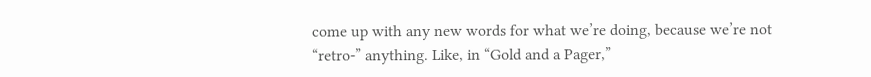come up with any new words for what we’re doing, because we’re not “retro-” anything. Like, in “Gold and a Pager,”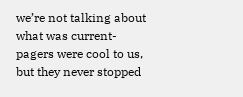we’re not talking about what was current-pagers were cool to us, but they never stopped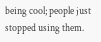being cool; people just stopped using them.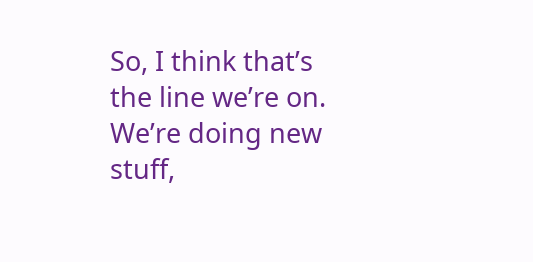So, I think that’s the line we’re on. We’re doing new stuff,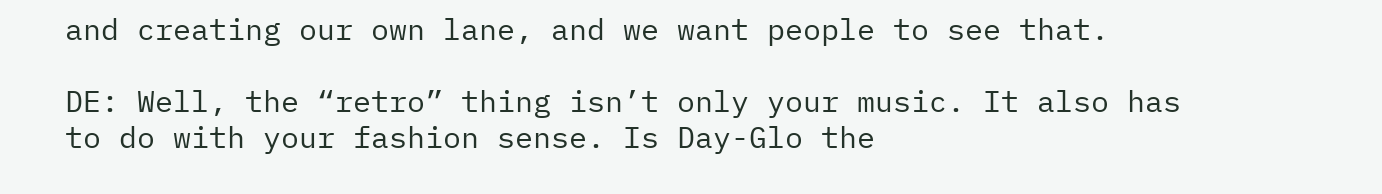and creating our own lane, and we want people to see that.

DE: Well, the “retro” thing isn’t only your music. It also has to do with your fashion sense. Is Day-Glo the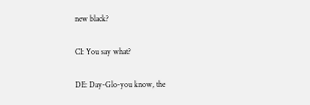new black?

CI: You say what?

DE: Day-Glo-you know, the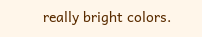really bright colors.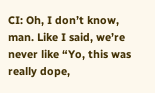CI: Oh, I don’t know, man. Like I said, we’re never like “Yo, this was really dope,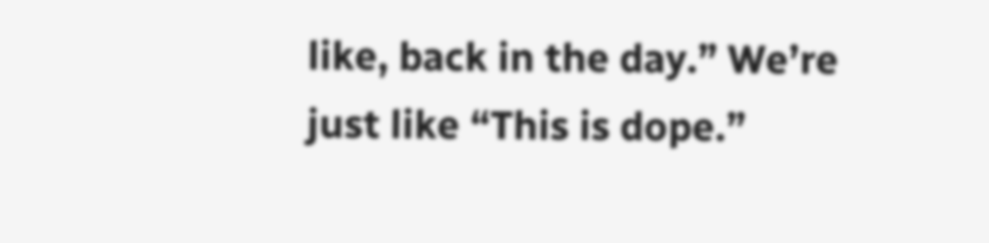like, back in the day.” We’re just like “This is dope.”